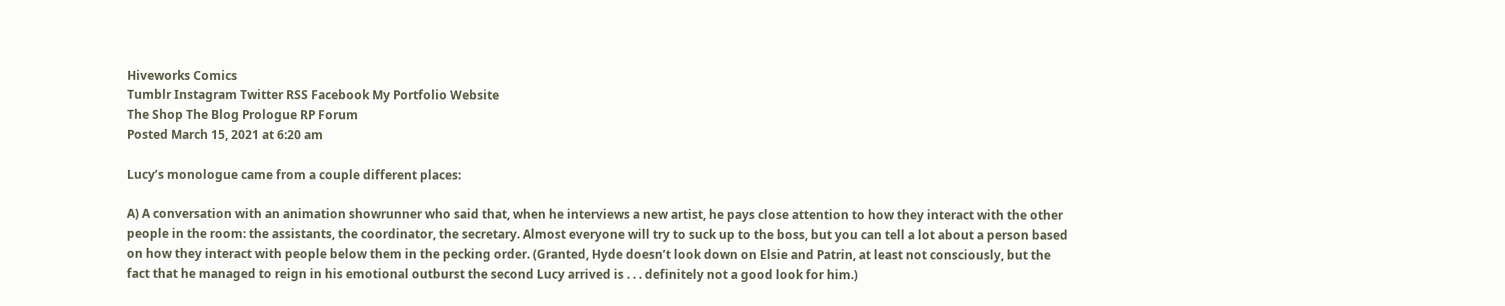Hiveworks Comics
Tumblr Instagram Twitter RSS Facebook My Portfolio Website
The Shop The Blog Prologue RP Forum
Posted March 15, 2021 at 6:20 am

Lucy’s monologue came from a couple different places:

A) A conversation with an animation showrunner who said that, when he interviews a new artist, he pays close attention to how they interact with the other people in the room: the assistants, the coordinator, the secretary. Almost everyone will try to suck up to the boss, but you can tell a lot about a person based on how they interact with people below them in the pecking order. (Granted, Hyde doesn’t look down on Elsie and Patrin, at least not consciously, but the fact that he managed to reign in his emotional outburst the second Lucy arrived is . . . definitely not a good look for him.)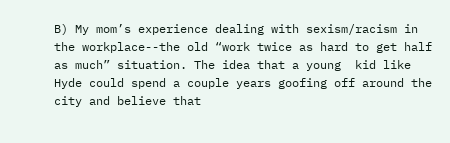B) My mom’s experience dealing with sexism/racism in the workplace--the old “work twice as hard to get half as much” situation. The idea that a young  kid like Hyde could spend a couple years goofing off around the city and believe that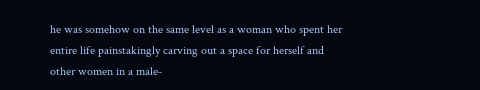he was somehow on the same level as a woman who spent her entire life painstakingly carving out a space for herself and other women in a male-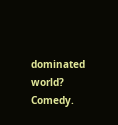dominated world? Comedy.